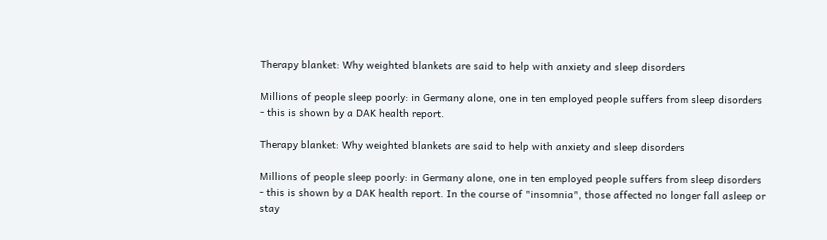Therapy blanket: Why weighted blankets are said to help with anxiety and sleep disorders

Millions of people sleep poorly: in Germany alone, one in ten employed people suffers from sleep disorders - this is shown by a DAK health report.

Therapy blanket: Why weighted blankets are said to help with anxiety and sleep disorders

Millions of people sleep poorly: in Germany alone, one in ten employed people suffers from sleep disorders - this is shown by a DAK health report. In the course of "insomnia", those affected no longer fall asleep or stay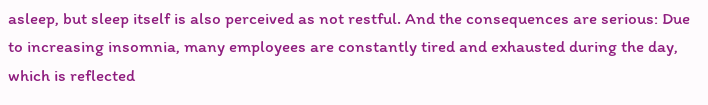asleep, but sleep itself is also perceived as not restful. And the consequences are serious: Due to increasing insomnia, many employees are constantly tired and exhausted during the day, which is reflected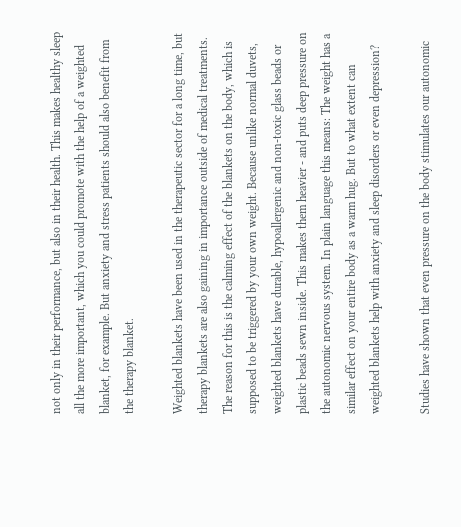not only in their performance, but also in their health. This makes healthy sleep all the more important, which you could promote with the help of a weighted blanket, for example. But anxiety and stress patients should also benefit from the therapy blanket.

Weighted blankets have been used in the therapeutic sector for a long time, but therapy blankets are also gaining in importance outside of medical treatments. The reason for this is the calming effect of the blankets on the body, which is supposed to be triggered by your own weight. Because unlike normal duvets, weighted blankets have durable, hypoallergenic and non-toxic glass beads or plastic beads sewn inside. This makes them heavier - and puts deep pressure on the autonomic nervous system. In plain language this means: The weight has a similar effect on your entire body as a warm hug. But to what extent can weighted blankets help with anxiety and sleep disorders or even depression?

Studies have shown that even pressure on the body stimulates our autonomic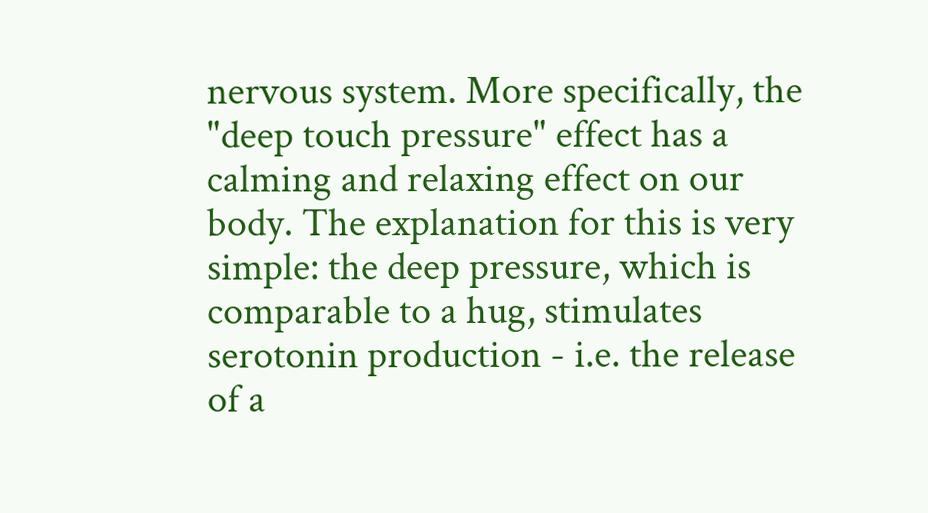nervous system. More specifically, the "deep touch pressure" effect has a calming and relaxing effect on our body. The explanation for this is very simple: the deep pressure, which is comparable to a hug, stimulates serotonin production - i.e. the release of a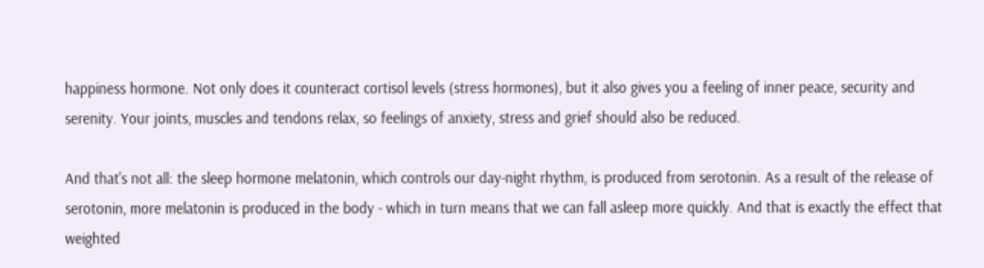happiness hormone. Not only does it counteract cortisol levels (stress hormones), but it also gives you a feeling of inner peace, security and serenity. Your joints, muscles and tendons relax, so feelings of anxiety, stress and grief should also be reduced.

And that's not all: the sleep hormone melatonin, which controls our day-night rhythm, is produced from serotonin. As a result of the release of serotonin, more melatonin is produced in the body - which in turn means that we can fall asleep more quickly. And that is exactly the effect that weighted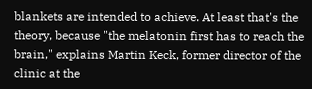blankets are intended to achieve. At least that's the theory, because "the melatonin first has to reach the brain," explains Martin Keck, former director of the clinic at the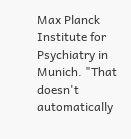Max Planck Institute for Psychiatry in Munich. "That doesn't automatically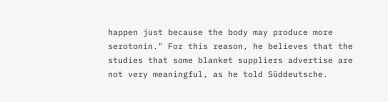happen just because the body may produce more serotonin." For this reason, he believes that the studies that some blanket suppliers advertise are not very meaningful, as he told Süddeutsche.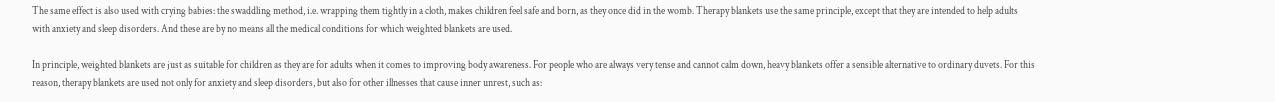The same effect is also used with crying babies: the swaddling method, i.e. wrapping them tightly in a cloth, makes children feel safe and born, as they once did in the womb. Therapy blankets use the same principle, except that they are intended to help adults with anxiety and sleep disorders. And these are by no means all the medical conditions for which weighted blankets are used.

In principle, weighted blankets are just as suitable for children as they are for adults when it comes to improving body awareness. For people who are always very tense and cannot calm down, heavy blankets offer a sensible alternative to ordinary duvets. For this reason, therapy blankets are used not only for anxiety and sleep disorders, but also for other illnesses that cause inner unrest, such as: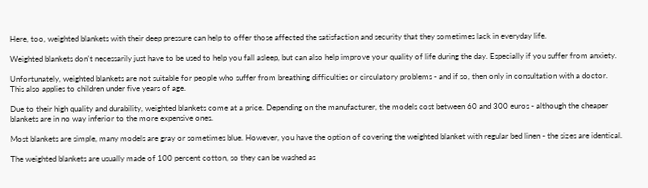Here, too, weighted blankets with their deep pressure can help to offer those affected the satisfaction and security that they sometimes lack in everyday life.

Weighted blankets don't necessarily just have to be used to help you fall asleep, but can also help improve your quality of life during the day. Especially if you suffer from anxiety.

Unfortunately, weighted blankets are not suitable for people who suffer from breathing difficulties or circulatory problems - and if so, then only in consultation with a doctor. This also applies to children under five years of age.

Due to their high quality and durability, weighted blankets come at a price. Depending on the manufacturer, the models cost between 60 and 300 euros - although the cheaper blankets are in no way inferior to the more expensive ones.

Most blankets are simple, many models are gray or sometimes blue. However, you have the option of covering the weighted blanket with regular bed linen - the sizes are identical.

The weighted blankets are usually made of 100 percent cotton, so they can be washed as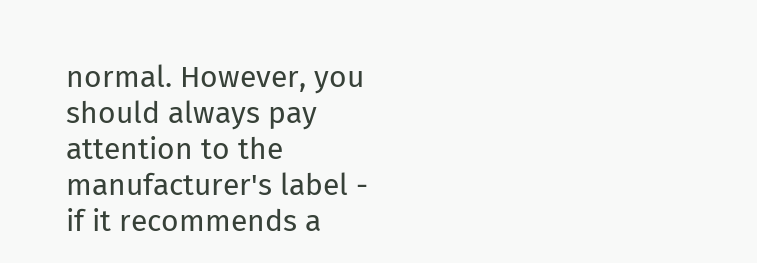normal. However, you should always pay attention to the manufacturer's label - if it recommends a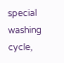special washing cycle,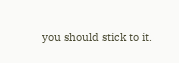you should stick to it.